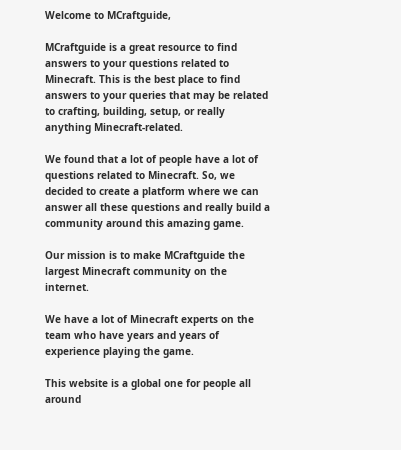Welcome to MCraftguide,

MCraftguide is a great resource to find answers to your questions related to Minecraft. This is the best place to find answers to your queries that may be related to crafting, building, setup, or really anything Minecraft-related.

We found that a lot of people have a lot of questions related to Minecraft. So, we decided to create a platform where we can answer all these questions and really build a community around this amazing game.

Our mission is to make MCraftguide the largest Minecraft community on the internet.

We have a lot of Minecraft experts on the team who have years and years of experience playing the game.

This website is a global one for people all around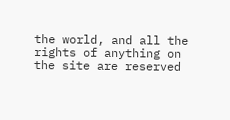the world, and all the rights of anything on the site are reserved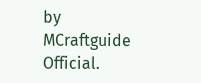by MCraftguide Official.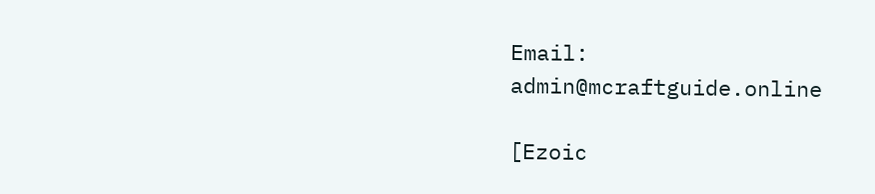Email: admin@mcraftguide.online

[Ezoic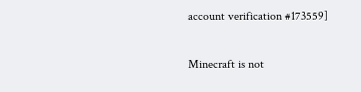account verification #173559]

Minecraft is not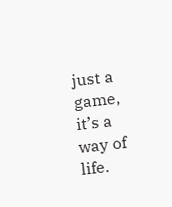just a game, it’s a way of life.